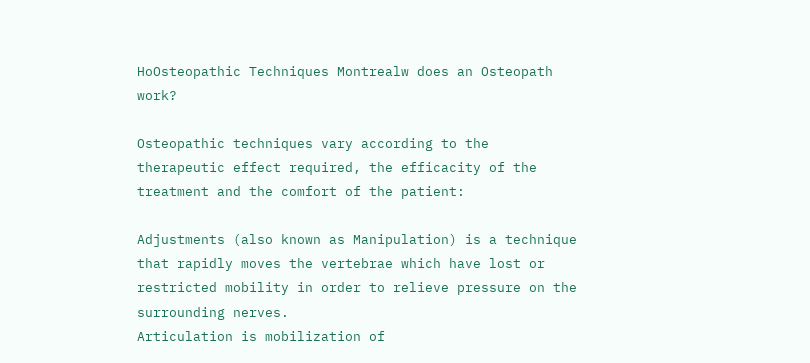HoOsteopathic Techniques Montrealw does an Osteopath work?

Osteopathic techniques vary according to the therapeutic effect required, the efficacity of the treatment and the comfort of the patient:

Adjustments (also known as Manipulation) is a technique that rapidly moves the vertebrae which have lost or restricted mobility in order to relieve pressure on the surrounding nerves.
Articulation is mobilization of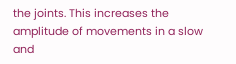the joints. This increases the amplitude of movements in a slow and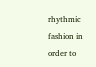rhythmic fashion in order to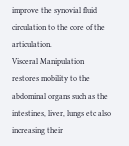improve the synovial fluid circulation to the core of the articulation.
Visceral Manipulation restores mobility to the abdominal organs such as the intestines, liver, lungs etc also increasing their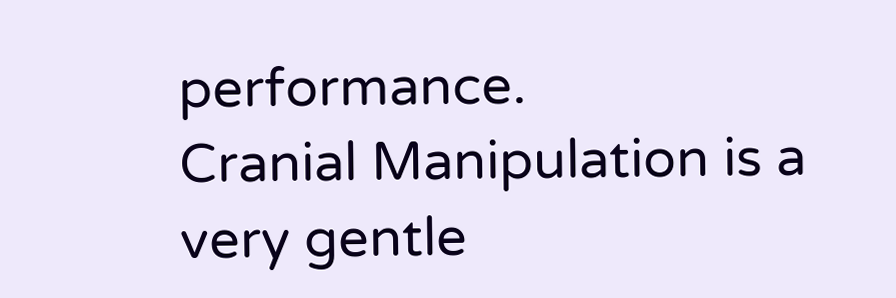performance.
Cranial Manipulation is a very gentle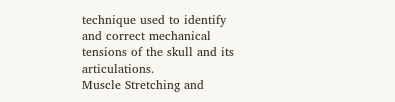technique used to identify and correct mechanical tensions of the skull and its articulations.
Muscle Stretching and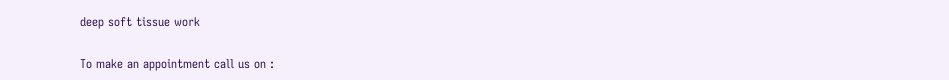deep soft tissue work

To make an appointment call us on :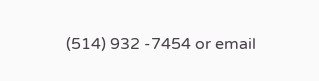(514) 932 -7454 or email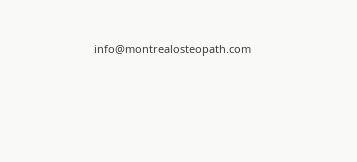info@montrealosteopath.com